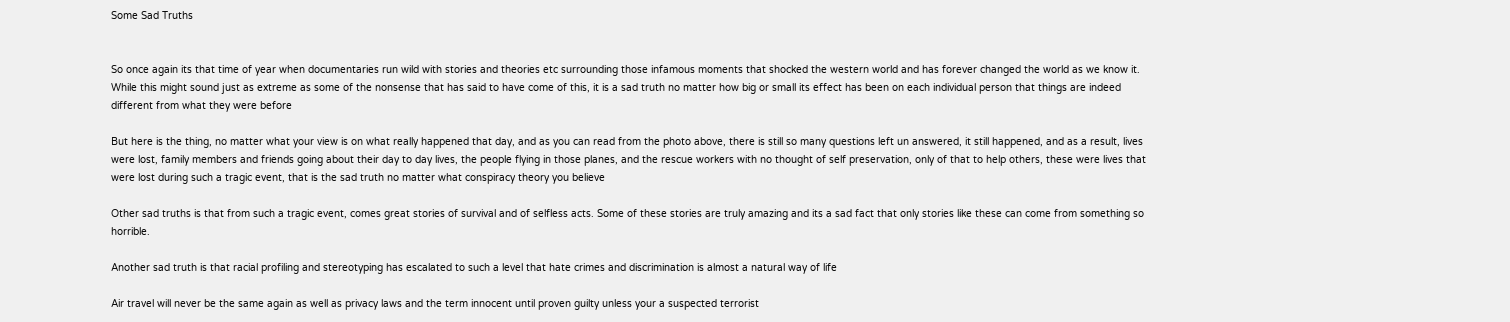Some Sad Truths


So once again its that time of year when documentaries run wild with stories and theories etc surrounding those infamous moments that shocked the western world and has forever changed the world as we know it. While this might sound just as extreme as some of the nonsense that has said to have come of this, it is a sad truth no matter how big or small its effect has been on each individual person that things are indeed different from what they were before

But here is the thing, no matter what your view is on what really happened that day, and as you can read from the photo above, there is still so many questions left un answered, it still happened, and as a result, lives were lost, family members and friends going about their day to day lives, the people flying in those planes, and the rescue workers with no thought of self preservation, only of that to help others, these were lives that were lost during such a tragic event, that is the sad truth no matter what conspiracy theory you believe

Other sad truths is that from such a tragic event, comes great stories of survival and of selfless acts. Some of these stories are truly amazing and its a sad fact that only stories like these can come from something so horrible.

Another sad truth is that racial profiling and stereotyping has escalated to such a level that hate crimes and discrimination is almost a natural way of life

Air travel will never be the same again as well as privacy laws and the term innocent until proven guilty unless your a suspected terrorist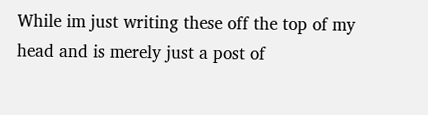While im just writing these off the top of my head and is merely just a post of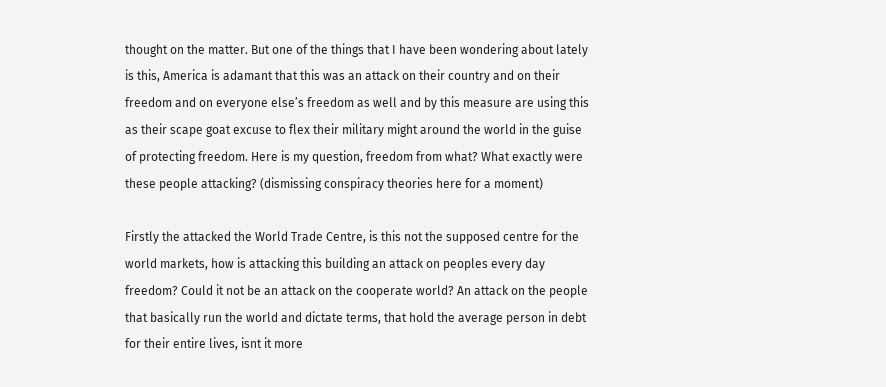thought on the matter. But one of the things that I have been wondering about lately is this, America is adamant that this was an attack on their country and on their freedom and on everyone else’s freedom as well and by this measure are using this as their scape goat excuse to flex their military might around the world in the guise of protecting freedom. Here is my question, freedom from what? What exactly were these people attacking? (dismissing conspiracy theories here for a moment)

Firstly the attacked the World Trade Centre, is this not the supposed centre for the world markets, how is attacking this building an attack on peoples every day freedom? Could it not be an attack on the cooperate world? An attack on the people that basically run the world and dictate terms, that hold the average person in debt for their entire lives, isnt it more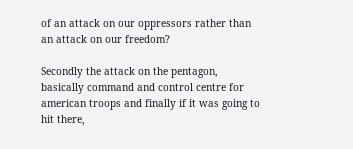of an attack on our oppressors rather than an attack on our freedom?

Secondly the attack on the pentagon, basically command and control centre for american troops and finally if it was going to hit there,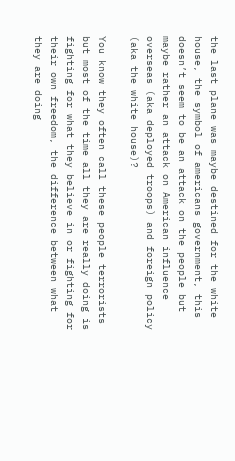the last plane was maybe destined for the white house, the symbol of americans government, this doesn’t seem to be an attack on the people but maybe rather an attack on American influence overseas (aka deployed troops) and foreign policy (aka the white house)?

You know they often call these people terrorists but most of the time all they are really doing is fighting for what they believe in or fighting for their own freedom, the difference between what they are doing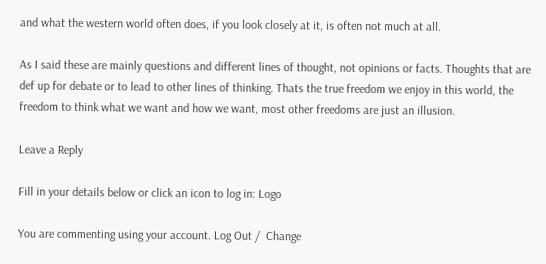and what the western world often does, if you look closely at it, is often not much at all.

As I said these are mainly questions and different lines of thought, not opinions or facts. Thoughts that are def up for debate or to lead to other lines of thinking. Thats the true freedom we enjoy in this world, the freedom to think what we want and how we want, most other freedoms are just an illusion.

Leave a Reply

Fill in your details below or click an icon to log in: Logo

You are commenting using your account. Log Out /  Change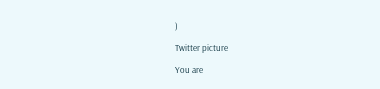)

Twitter picture

You are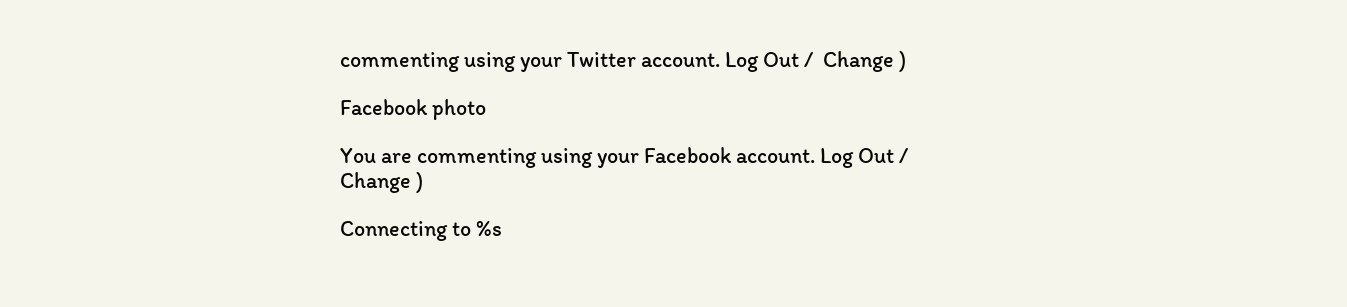commenting using your Twitter account. Log Out /  Change )

Facebook photo

You are commenting using your Facebook account. Log Out /  Change )

Connecting to %s